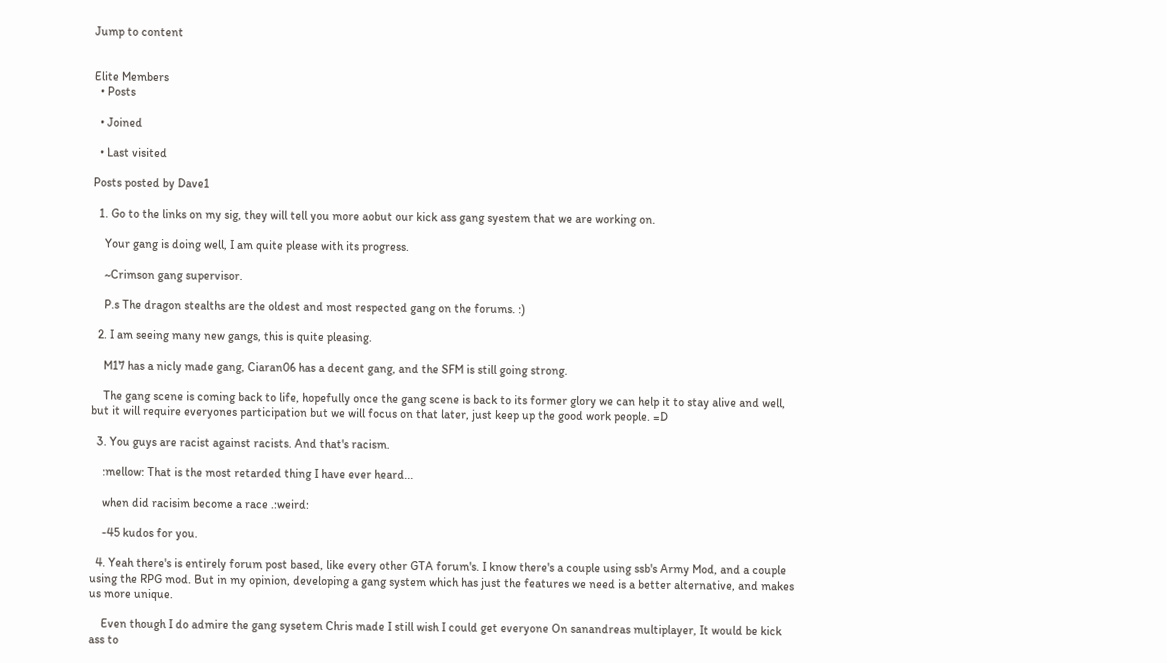Jump to content


Elite Members
  • Posts

  • Joined

  • Last visited

Posts posted by Dave1

  1. Go to the links on my sig, they will tell you more aobut our kick ass gang syestem that we are working on.

    Your gang is doing well, I am quite please with its progress.

    ~Crimson gang supervisor.

    P.s The dragon stealths are the oldest and most respected gang on the forums. :)

  2. I am seeing many new gangs, this is quite pleasing.

    M17 has a nicly made gang, Ciaran06 has a decent gang, and the SFM is still going strong.

    The gang scene is coming back to life, hopefully once the gang scene is back to its former glory we can help it to stay alive and well, but it will require everyones participation but we will focus on that later, just keep up the good work people. =D

  3. You guys are racist against racists. And that's racism.

    :mellow: That is the most retarded thing I have ever heard...

    when did racisim become a race .:weird:

    -45 kudos for you.

  4. Yeah there's is entirely forum post based, like every other GTA forum's. I know there's a couple using ssb's Army Mod, and a couple using the RPG mod. But in my opinion, developing a gang system which has just the features we need is a better alternative, and makes us more unique.

    Even though I do admire the gang sysetem Chris made I still wish I could get everyone On sanandreas multiplayer, It would be kick ass to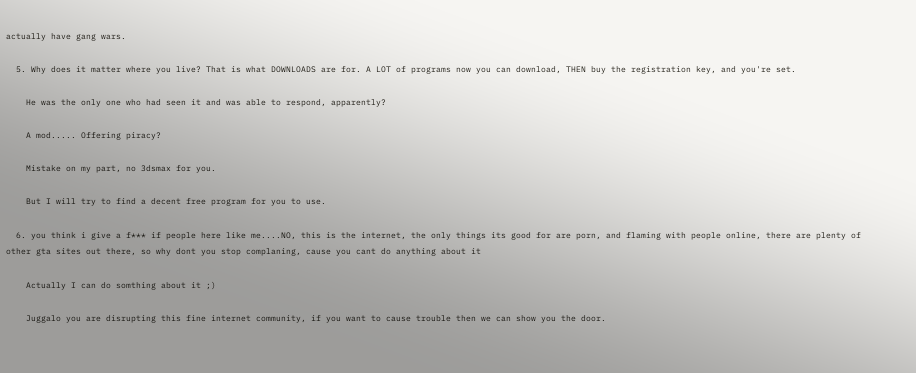actually have gang wars.

  5. Why does it matter where you live? That is what DOWNLOADS are for. A LOT of programs now you can download, THEN buy the registration key, and you're set.

    He was the only one who had seen it and was able to respond, apparently?

    A mod..... Offering piracy?

    Mistake on my part, no 3dsmax for you.

    But I will try to find a decent free program for you to use.

  6. you think i give a f*** if people here like me....NO, this is the internet, the only things its good for are porn, and flaming with people online, there are plenty of other gta sites out there, so why dont you stop complaning, cause you cant do anything about it

    Actually I can do somthing about it ;)

    Juggalo you are disrupting this fine internet community, if you want to cause trouble then we can show you the door.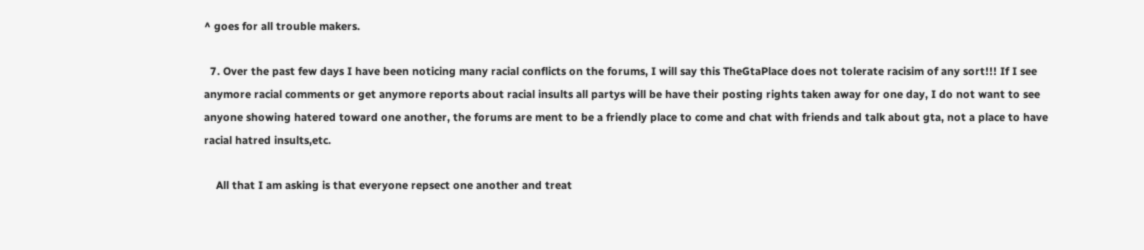^ goes for all trouble makers.

  7. Over the past few days I have been noticing many racial conflicts on the forums, I will say this TheGtaPlace does not tolerate racisim of any sort!!! If I see anymore racial comments or get anymore reports about racial insults all partys will be have their posting rights taken away for one day, I do not want to see anyone showing hatered toward one another, the forums are ment to be a friendly place to come and chat with friends and talk about gta, not a place to have racial hatred insults,etc.

    All that I am asking is that everyone repsect one another and treat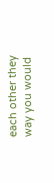each other they way you would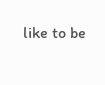like to be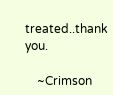treated..thank you.

    ~Crimson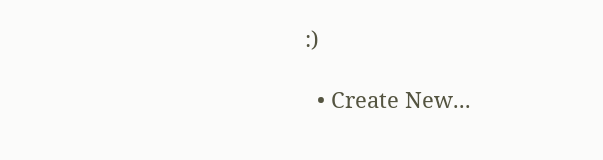:)

  • Create New...